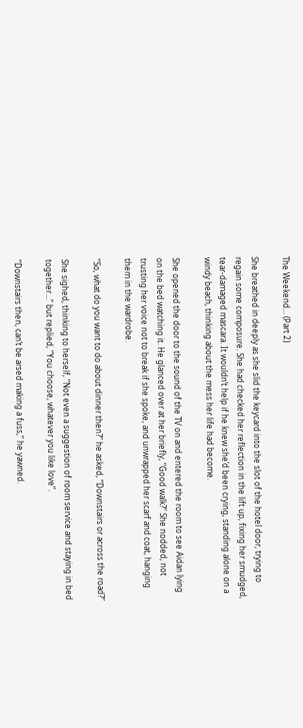The Weekend… (Part 2)

She breathed in deeply as she slid the keycard into the slot of the hotel door, trying to regain some composure. She had checked her reflection in the lift up, fixing her smudged, tear-damaged mascara. It wouldn’t help if he knew she’d been crying, standing alone on a windy beach, thinking about the mess her life had become.

She opened the door to the sound of the TV on and entered the room to see Aidan lying on the bed watching it. He glanced over at her briefly, “Good walk?” She nodded, not trusting her voice not to break if she spoke, and unwrapped her scarf and coat, hanging them in the wardrobe.

“So, what do you want to do about dinner then?” he asked, “Downstairs or across the road?”

She sighed, thinking to herself, “Not even a suggestion of room service and staying in bed together…” but replied, “You choose, whatever you like love”.

“Downstairs then, can’t be arsed making a fuss,” he yawned.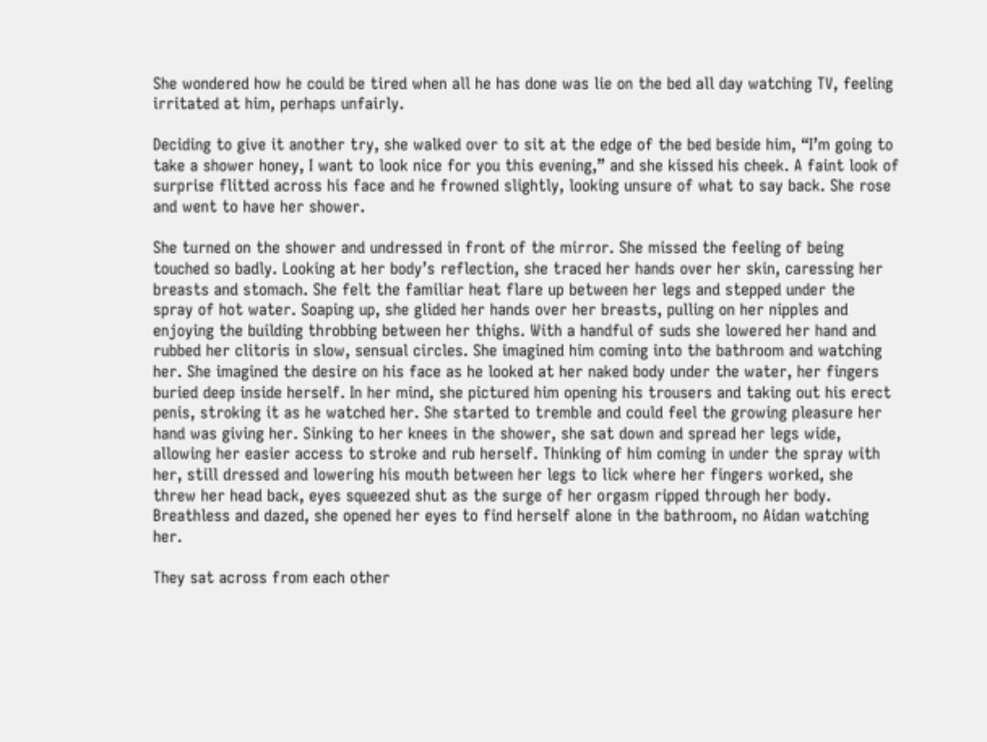She wondered how he could be tired when all he has done was lie on the bed all day watching TV, feeling irritated at him, perhaps unfairly.

Deciding to give it another try, she walked over to sit at the edge of the bed beside him, “I’m going to take a shower honey, I want to look nice for you this evening,” and she kissed his cheek. A faint look of surprise flitted across his face and he frowned slightly, looking unsure of what to say back. She rose and went to have her shower.

She turned on the shower and undressed in front of the mirror. She missed the feeling of being touched so badly. Looking at her body’s reflection, she traced her hands over her skin, caressing her breasts and stomach. She felt the familiar heat flare up between her legs and stepped under the spray of hot water. Soaping up, she glided her hands over her breasts, pulling on her nipples and enjoying the building throbbing between her thighs. With a handful of suds she lowered her hand and rubbed her clitoris in slow, sensual circles. She imagined him coming into the bathroom and watching her. She imagined the desire on his face as he looked at her naked body under the water, her fingers buried deep inside herself. In her mind, she pictured him opening his trousers and taking out his erect penis, stroking it as he watched her. She started to tremble and could feel the growing pleasure her hand was giving her. Sinking to her knees in the shower, she sat down and spread her legs wide, allowing her easier access to stroke and rub herself. Thinking of him coming in under the spray with her, still dressed and lowering his mouth between her legs to lick where her fingers worked, she threw her head back, eyes squeezed shut as the surge of her orgasm ripped through her body. Breathless and dazed, she opened her eyes to find herself alone in the bathroom, no Aidan watching her.

They sat across from each other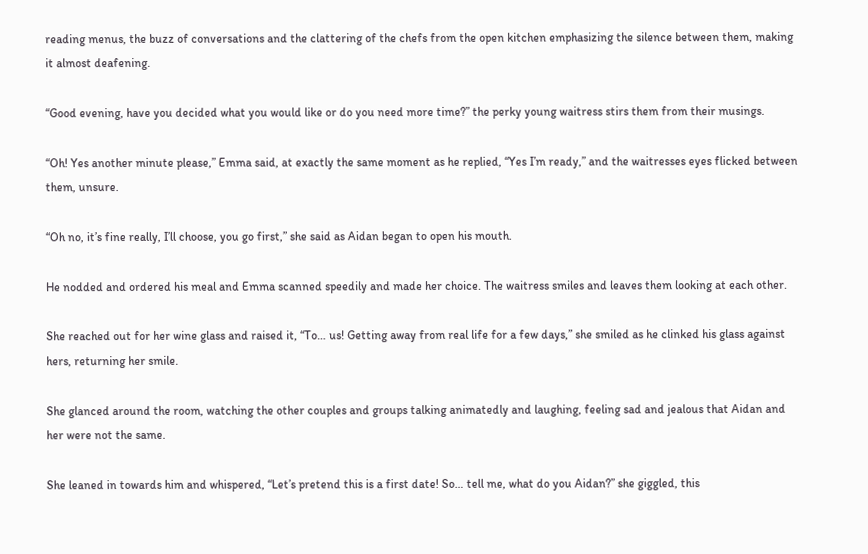reading menus, the buzz of conversations and the clattering of the chefs from the open kitchen emphasizing the silence between them, making it almost deafening.

“Good evening, have you decided what you would like or do you need more time?” the perky young waitress stirs them from their musings.

“Oh! Yes another minute please,” Emma said, at exactly the same moment as he replied, “Yes I’m ready,” and the waitresses eyes flicked between them, unsure.

“Oh no, it’s fine really, I’ll choose, you go first,” she said as Aidan began to open his mouth.

He nodded and ordered his meal and Emma scanned speedily and made her choice. The waitress smiles and leaves them looking at each other.

She reached out for her wine glass and raised it, “To… us! Getting away from real life for a few days,” she smiled as he clinked his glass against hers, returning her smile.

She glanced around the room, watching the other couples and groups talking animatedly and laughing, feeling sad and jealous that Aidan and her were not the same.

She leaned in towards him and whispered, “Let’s pretend this is a first date! So… tell me, what do you Aidan?” she giggled, this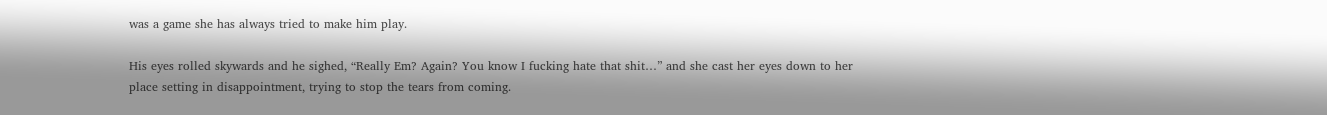was a game she has always tried to make him play.

His eyes rolled skywards and he sighed, “Really Em? Again? You know I fucking hate that shit…” and she cast her eyes down to her place setting in disappointment, trying to stop the tears from coming.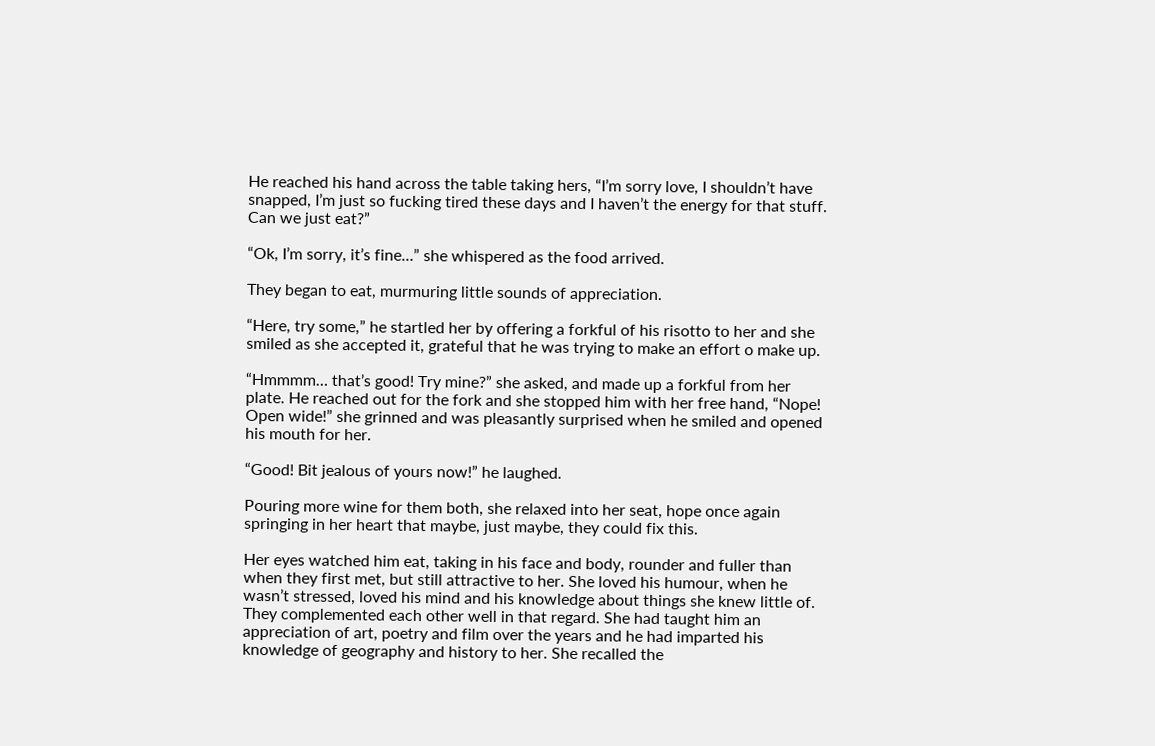He reached his hand across the table taking hers, “I’m sorry love, I shouldn’t have snapped, I’m just so fucking tired these days and I haven’t the energy for that stuff. Can we just eat?”

“Ok, I’m sorry, it’s fine…” she whispered as the food arrived.

They began to eat, murmuring little sounds of appreciation.

“Here, try some,” he startled her by offering a forkful of his risotto to her and she smiled as she accepted it, grateful that he was trying to make an effort o make up.

“Hmmmm… that’s good! Try mine?” she asked, and made up a forkful from her plate. He reached out for the fork and she stopped him with her free hand, “Nope! Open wide!” she grinned and was pleasantly surprised when he smiled and opened his mouth for her.

“Good! Bit jealous of yours now!” he laughed.

Pouring more wine for them both, she relaxed into her seat, hope once again springing in her heart that maybe, just maybe, they could fix this.

Her eyes watched him eat, taking in his face and body, rounder and fuller than when they first met, but still attractive to her. She loved his humour, when he wasn’t stressed, loved his mind and his knowledge about things she knew little of. They complemented each other well in that regard. She had taught him an appreciation of art, poetry and film over the years and he had imparted his knowledge of geography and history to her. She recalled the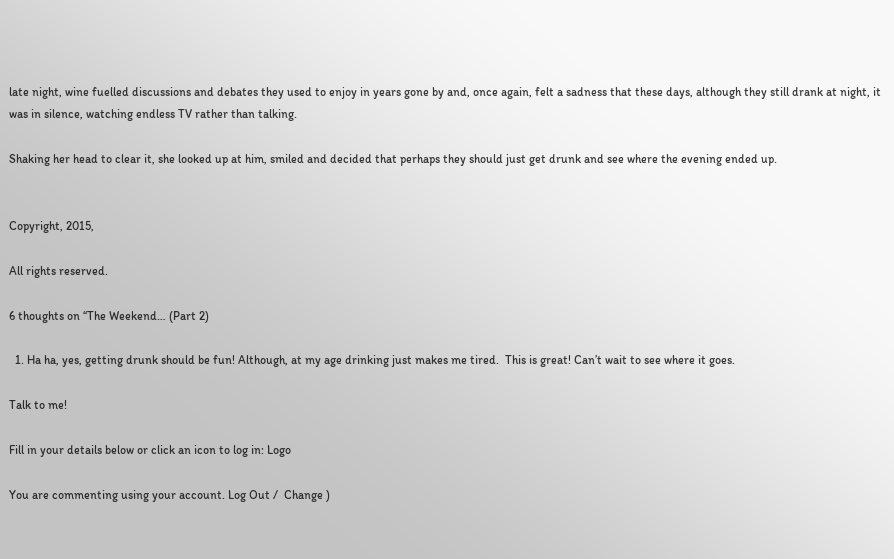late night, wine fuelled discussions and debates they used to enjoy in years gone by and, once again, felt a sadness that these days, although they still drank at night, it was in silence, watching endless TV rather than talking.

Shaking her head to clear it, she looked up at him, smiled and decided that perhaps they should just get drunk and see where the evening ended up.


Copyright, 2015,

All rights reserved.

6 thoughts on “The Weekend… (Part 2)

  1. Ha ha, yes, getting drunk should be fun! Although, at my age drinking just makes me tired.  This is great! Can’t wait to see where it goes.

Talk to me!

Fill in your details below or click an icon to log in: Logo

You are commenting using your account. Log Out /  Change )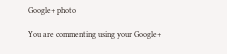Google+ photo

You are commenting using your Google+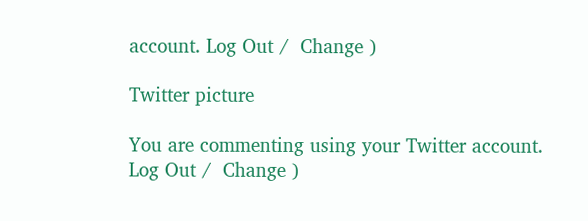account. Log Out /  Change )

Twitter picture

You are commenting using your Twitter account. Log Out /  Change )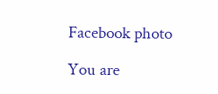Facebook photo

You are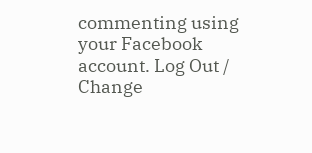commenting using your Facebook account. Log Out /  Change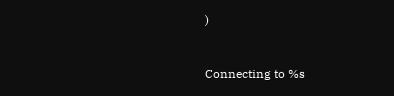)


Connecting to %s